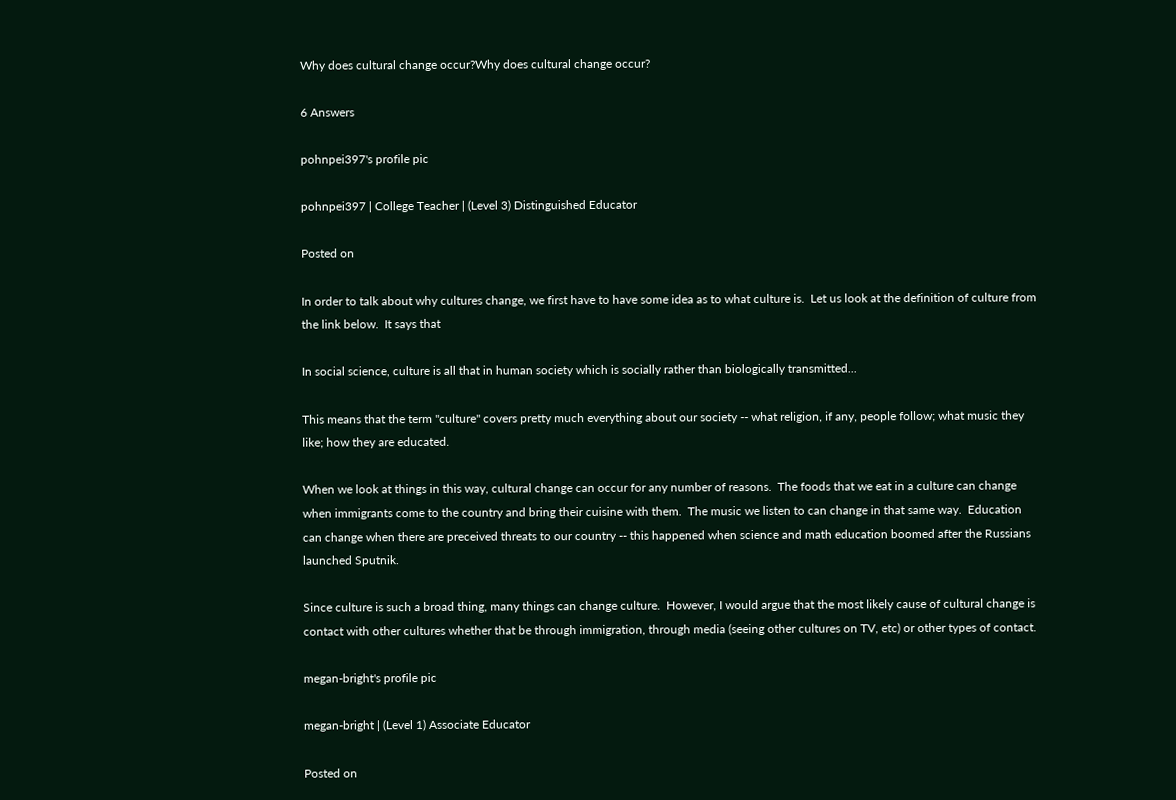Why does cultural change occur?Why does cultural change occur?

6 Answers

pohnpei397's profile pic

pohnpei397 | College Teacher | (Level 3) Distinguished Educator

Posted on

In order to talk about why cultures change, we first have to have some idea as to what culture is.  Let us look at the definition of culture from the link below.  It says that

In social science, culture is all that in human society which is socially rather than biologically transmitted...

This means that the term "culture" covers pretty much everything about our society -- what religion, if any, people follow; what music they like; how they are educated.

When we look at things in this way, cultural change can occur for any number of reasons.  The foods that we eat in a culture can change when immigrants come to the country and bring their cuisine with them.  The music we listen to can change in that same way.  Education can change when there are preceived threats to our country -- this happened when science and math education boomed after the Russians launched Sputnik.

Since culture is such a broad thing, many things can change culture.  However, I would argue that the most likely cause of cultural change is contact with other cultures whether that be through immigration, through media (seeing other cultures on TV, etc) or other types of contact.

megan-bright's profile pic

megan-bright | (Level 1) Associate Educator

Posted on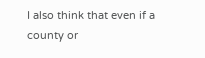I also think that even if a county or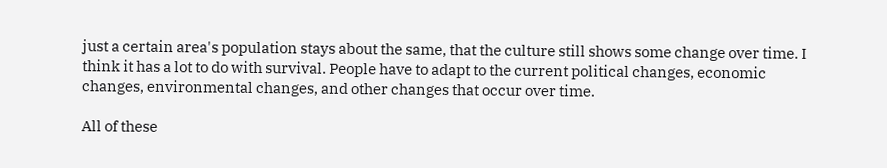just a certain area's population stays about the same, that the culture still shows some change over time. I think it has a lot to do with survival. People have to adapt to the current political changes, economic changes, environmental changes, and other changes that occur over time.

All of these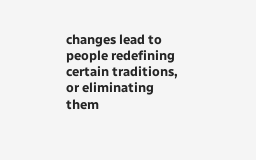changes lead to people redefining certain traditions, or eliminating them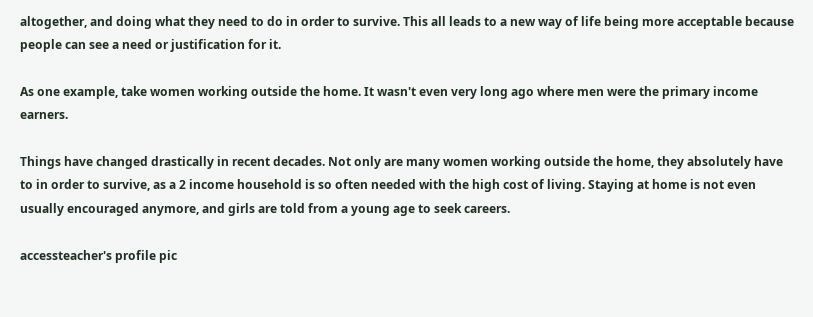altogether, and doing what they need to do in order to survive. This all leads to a new way of life being more acceptable because people can see a need or justification for it.

As one example, take women working outside the home. It wasn't even very long ago where men were the primary income earners.

Things have changed drastically in recent decades. Not only are many women working outside the home, they absolutely have to in order to survive, as a 2 income household is so often needed with the high cost of living. Staying at home is not even usually encouraged anymore, and girls are told from a young age to seek careers.

accessteacher's profile pic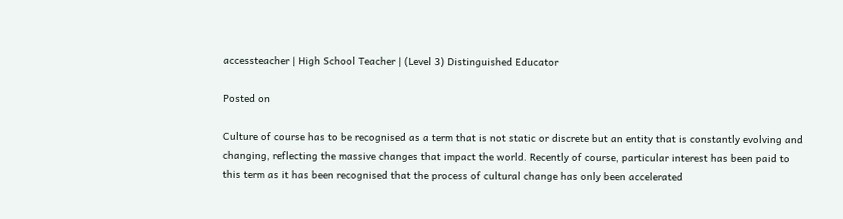accessteacher | High School Teacher | (Level 3) Distinguished Educator

Posted on

Culture of course has to be recognised as a term that is not static or discrete but an entity that is constantly evolving and changing, reflecting the massive changes that impact the world. Recently of course, particular interest has been paid to this term as it has been recognised that the process of cultural change has only been accelerated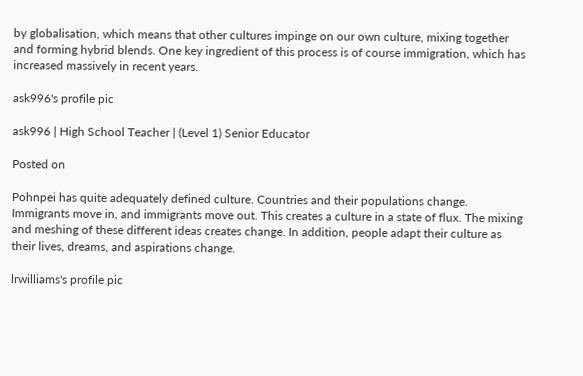by globalisation, which means that other cultures impinge on our own culture, mixing together and forming hybrid blends. One key ingredient of this process is of course immigration, which has increased massively in recent years.

ask996's profile pic

ask996 | High School Teacher | (Level 1) Senior Educator

Posted on

Pohnpei has quite adequately defined culture. Countries and their populations change. Immigrants move in, and immigrants move out. This creates a culture in a state of flux. The mixing and meshing of these different ideas creates change. In addition, people adapt their culture as their lives, dreams, and aspirations change.

lrwilliams's profile pic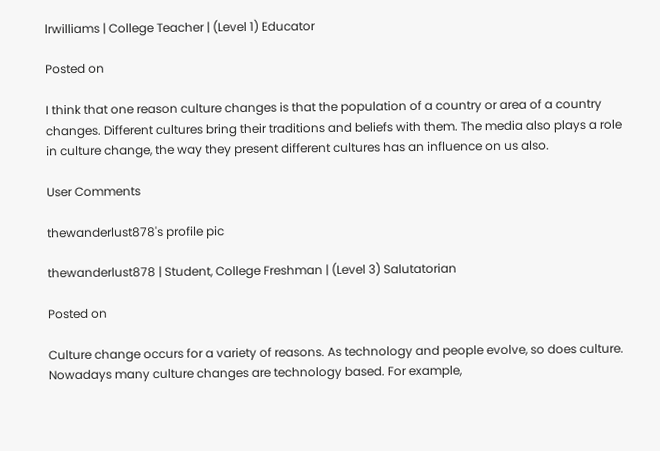lrwilliams | College Teacher | (Level 1) Educator

Posted on

I think that one reason culture changes is that the population of a country or area of a country changes. Different cultures bring their traditions and beliefs with them. The media also plays a role in culture change, the way they present different cultures has an influence on us also.

User Comments

thewanderlust878's profile pic

thewanderlust878 | Student, College Freshman | (Level 3) Salutatorian

Posted on

Culture change occurs for a variety of reasons. As technology and people evolve, so does culture. Nowadays many culture changes are technology based. For example,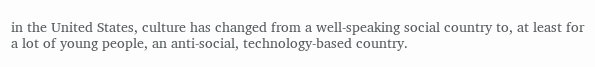in the United States, culture has changed from a well-speaking social country to, at least for a lot of young people, an anti-social, technology-based country.